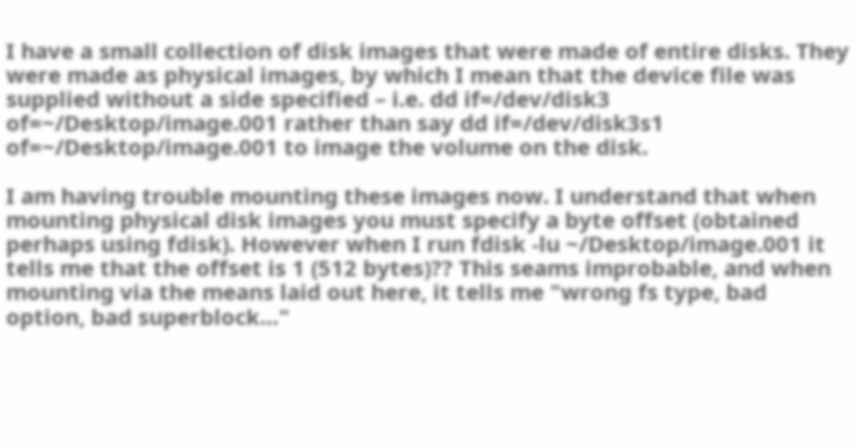I have a small collection of disk images that were made of entire disks. They were made as physical images, by which I mean that the device file was supplied without a side specified – i.e. dd if=/dev/disk3 of=~/Desktop/image.001 rather than say dd if=/dev/disk3s1 of=~/Desktop/image.001 to image the volume on the disk.

I am having trouble mounting these images now. I understand that when mounting physical disk images you must specify a byte offset (obtained perhaps using fdisk). However when I run fdisk -lu ~/Desktop/image.001 it tells me that the offset is 1 (512 bytes)?? This seams improbable, and when mounting via the means laid out here, it tells me "wrong fs type, bad option, bad superblock…"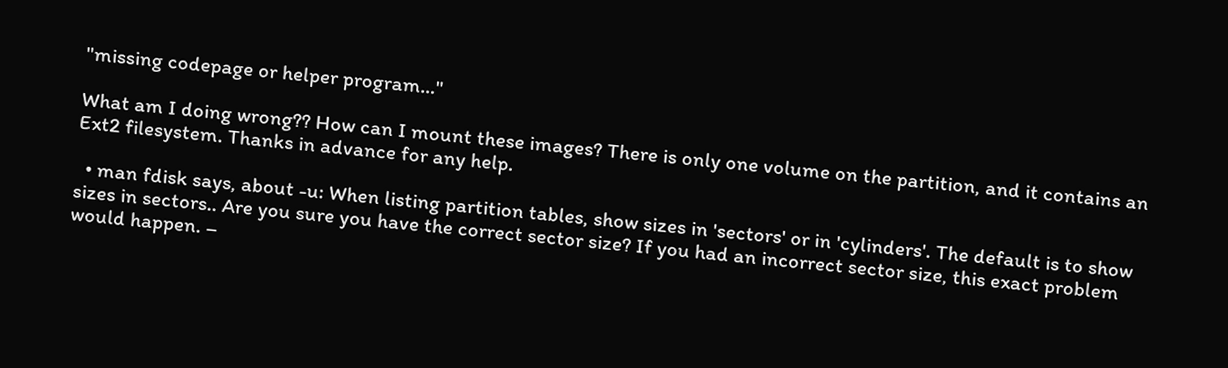"missing codepage or helper program…"

What am I doing wrong?? How can I mount these images? There is only one volume on the partition, and it contains an Ext2 filesystem. Thanks in advance for any help.

  • man fdisk says, about -u: When listing partition tables, show sizes in 'sectors' or in 'cylinders'. The default is to show sizes in sectors.. Are you sure you have the correct sector size? If you had an incorrect sector size, this exact problem would happen. –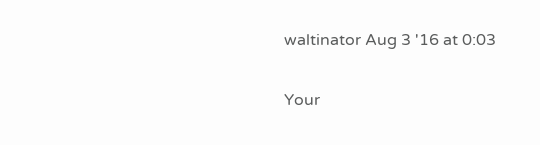waltinator Aug 3 '16 at 0:03

Your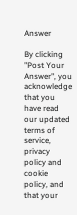Answer

By clicking "Post Your Answer", you acknowledge that you have read our updated terms of service, privacy policy and cookie policy, and that your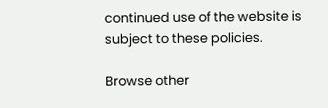continued use of the website is subject to these policies.

Browse other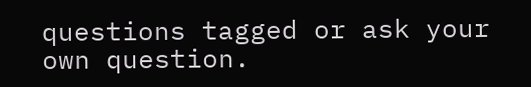questions tagged or ask your own question.